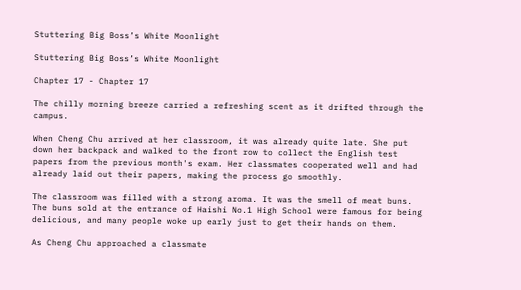Stuttering Big Boss’s White Moonlight

Stuttering Big Boss’s White Moonlight

Chapter 17 - Chapter 17

The chilly morning breeze carried a refreshing scent as it drifted through the campus.

When Cheng Chu arrived at her classroom, it was already quite late. She put down her backpack and walked to the front row to collect the English test papers from the previous month's exam. Her classmates cooperated well and had already laid out their papers, making the process go smoothly.

The classroom was filled with a strong aroma. It was the smell of meat buns. The buns sold at the entrance of Haishi No.1 High School were famous for being delicious, and many people woke up early just to get their hands on them.

As Cheng Chu approached a classmate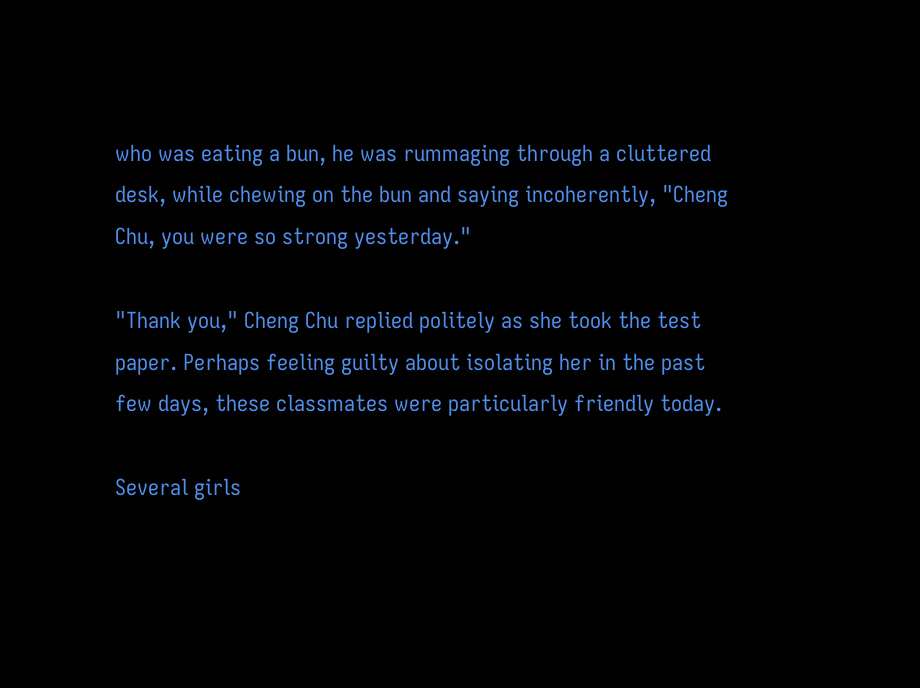who was eating a bun, he was rummaging through a cluttered desk, while chewing on the bun and saying incoherently, "Cheng Chu, you were so strong yesterday."

"Thank you," Cheng Chu replied politely as she took the test paper. Perhaps feeling guilty about isolating her in the past few days, these classmates were particularly friendly today.

Several girls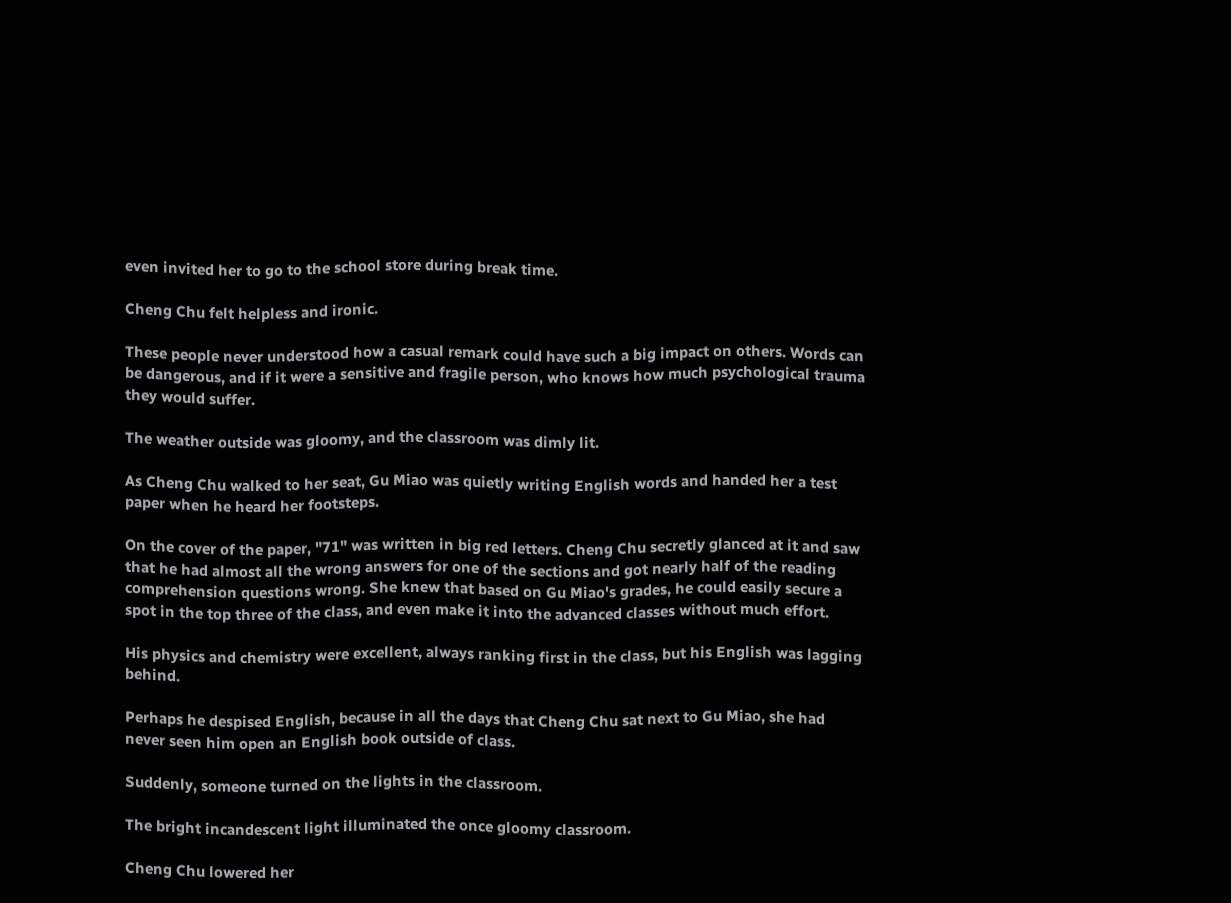even invited her to go to the school store during break time.

Cheng Chu felt helpless and ironic.

These people never understood how a casual remark could have such a big impact on others. Words can be dangerous, and if it were a sensitive and fragile person, who knows how much psychological trauma they would suffer.

The weather outside was gloomy, and the classroom was dimly lit.

As Cheng Chu walked to her seat, Gu Miao was quietly writing English words and handed her a test paper when he heard her footsteps.

On the cover of the paper, "71" was written in big red letters. Cheng Chu secretly glanced at it and saw that he had almost all the wrong answers for one of the sections and got nearly half of the reading comprehension questions wrong. She knew that based on Gu Miao's grades, he could easily secure a spot in the top three of the class, and even make it into the advanced classes without much effort.

His physics and chemistry were excellent, always ranking first in the class, but his English was lagging behind.

Perhaps he despised English, because in all the days that Cheng Chu sat next to Gu Miao, she had never seen him open an English book outside of class.

Suddenly, someone turned on the lights in the classroom.

The bright incandescent light illuminated the once gloomy classroom.

Cheng Chu lowered her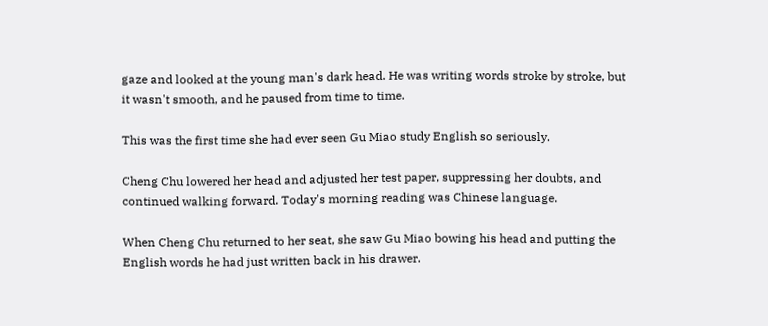gaze and looked at the young man's dark head. He was writing words stroke by stroke, but it wasn't smooth, and he paused from time to time.

This was the first time she had ever seen Gu Miao study English so seriously.

Cheng Chu lowered her head and adjusted her test paper, suppressing her doubts, and continued walking forward. Today's morning reading was Chinese language.

When Cheng Chu returned to her seat, she saw Gu Miao bowing his head and putting the English words he had just written back in his drawer.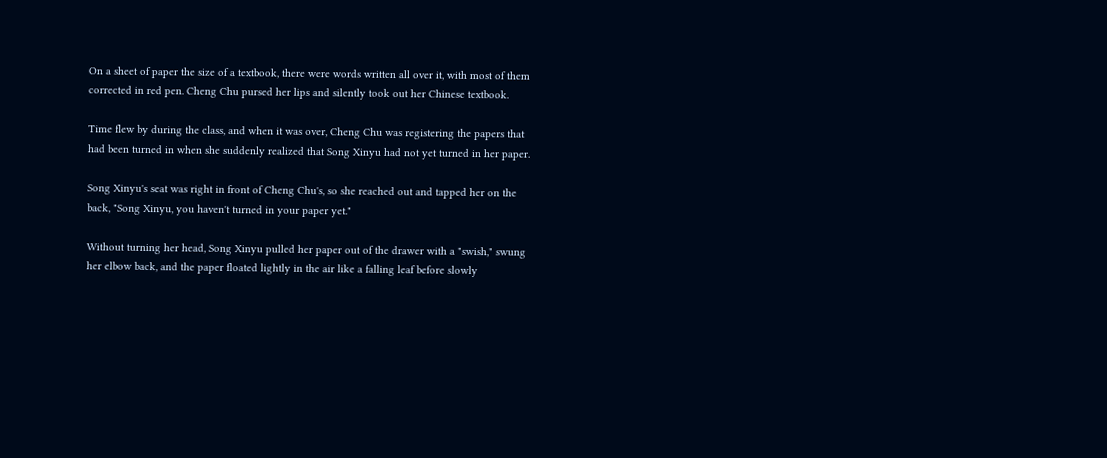On a sheet of paper the size of a textbook, there were words written all over it, with most of them corrected in red pen. Cheng Chu pursed her lips and silently took out her Chinese textbook.

Time flew by during the class, and when it was over, Cheng Chu was registering the papers that had been turned in when she suddenly realized that Song Xinyu had not yet turned in her paper.

Song Xinyu's seat was right in front of Cheng Chu's, so she reached out and tapped her on the back, "Song Xinyu, you haven't turned in your paper yet."

Without turning her head, Song Xinyu pulled her paper out of the drawer with a "swish," swung her elbow back, and the paper floated lightly in the air like a falling leaf before slowly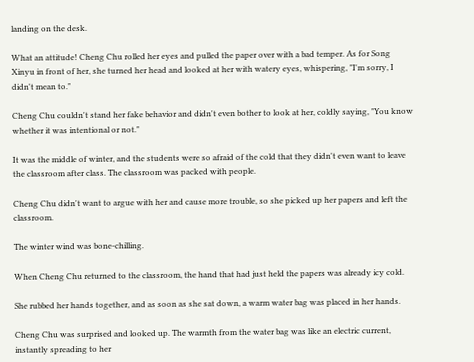landing on the desk.

What an attitude! Cheng Chu rolled her eyes and pulled the paper over with a bad temper. As for Song Xinyu in front of her, she turned her head and looked at her with watery eyes, whispering, "I'm sorry, I didn't mean to."

Cheng Chu couldn't stand her fake behavior and didn't even bother to look at her, coldly saying, "You know whether it was intentional or not."

It was the middle of winter, and the students were so afraid of the cold that they didn't even want to leave the classroom after class. The classroom was packed with people.

Cheng Chu didn't want to argue with her and cause more trouble, so she picked up her papers and left the classroom.

The winter wind was bone-chilling.

When Cheng Chu returned to the classroom, the hand that had just held the papers was already icy cold.

She rubbed her hands together, and as soon as she sat down, a warm water bag was placed in her hands.

Cheng Chu was surprised and looked up. The warmth from the water bag was like an electric current, instantly spreading to her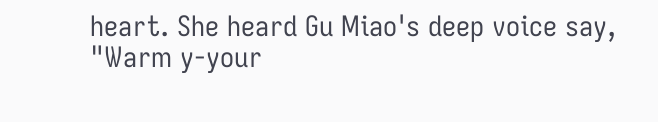heart. She heard Gu Miao's deep voice say, "Warm y-your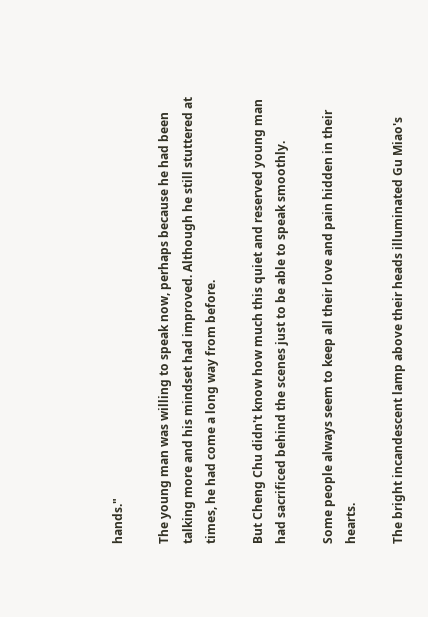hands."

The young man was willing to speak now, perhaps because he had been talking more and his mindset had improved. Although he still stuttered at times, he had come a long way from before.

But Cheng Chu didn't know how much this quiet and reserved young man had sacrificed behind the scenes just to be able to speak smoothly.

Some people always seem to keep all their love and pain hidden in their hearts.

The bright incandescent lamp above their heads illuminated Gu Miao's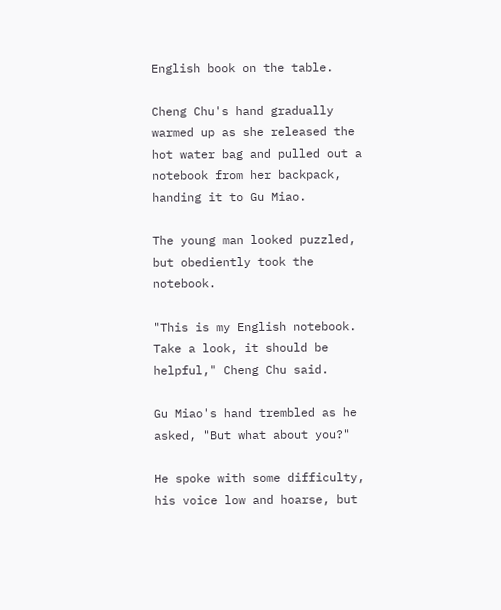English book on the table.

Cheng Chu's hand gradually warmed up as she released the hot water bag and pulled out a notebook from her backpack, handing it to Gu Miao.

The young man looked puzzled, but obediently took the notebook.

"This is my English notebook. Take a look, it should be helpful," Cheng Chu said.

Gu Miao's hand trembled as he asked, "But what about you?"

He spoke with some difficulty, his voice low and hoarse, but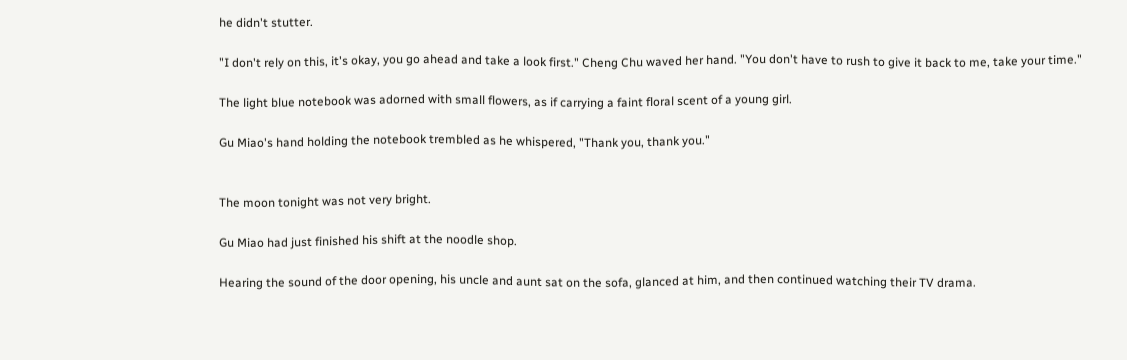he didn't stutter.

"I don't rely on this, it's okay, you go ahead and take a look first." Cheng Chu waved her hand. "You don't have to rush to give it back to me, take your time."

The light blue notebook was adorned with small flowers, as if carrying a faint floral scent of a young girl.

Gu Miao's hand holding the notebook trembled as he whispered, "Thank you, thank you."


The moon tonight was not very bright.

Gu Miao had just finished his shift at the noodle shop.

Hearing the sound of the door opening, his uncle and aunt sat on the sofa, glanced at him, and then continued watching their TV drama.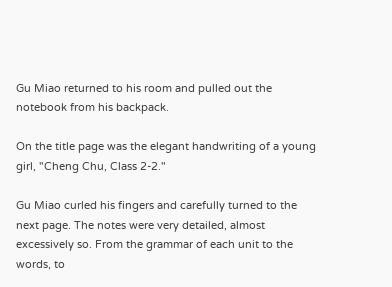Gu Miao returned to his room and pulled out the notebook from his backpack.

On the title page was the elegant handwriting of a young girl, "Cheng Chu, Class 2-2."

Gu Miao curled his fingers and carefully turned to the next page. The notes were very detailed, almost excessively so. From the grammar of each unit to the words, to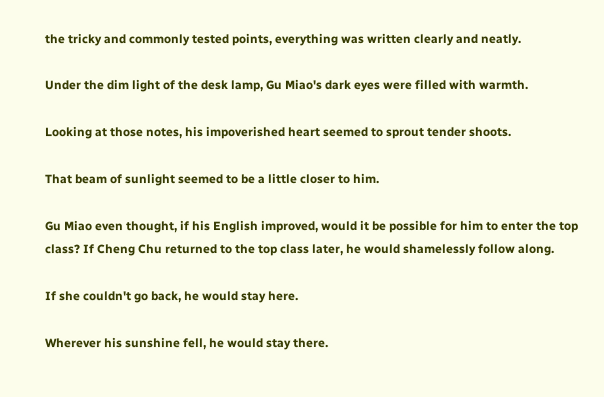the tricky and commonly tested points, everything was written clearly and neatly.

Under the dim light of the desk lamp, Gu Miao's dark eyes were filled with warmth.

Looking at those notes, his impoverished heart seemed to sprout tender shoots.

That beam of sunlight seemed to be a little closer to him.

Gu Miao even thought, if his English improved, would it be possible for him to enter the top class? If Cheng Chu returned to the top class later, he would shamelessly follow along.

If she couldn't go back, he would stay here.

Wherever his sunshine fell, he would stay there.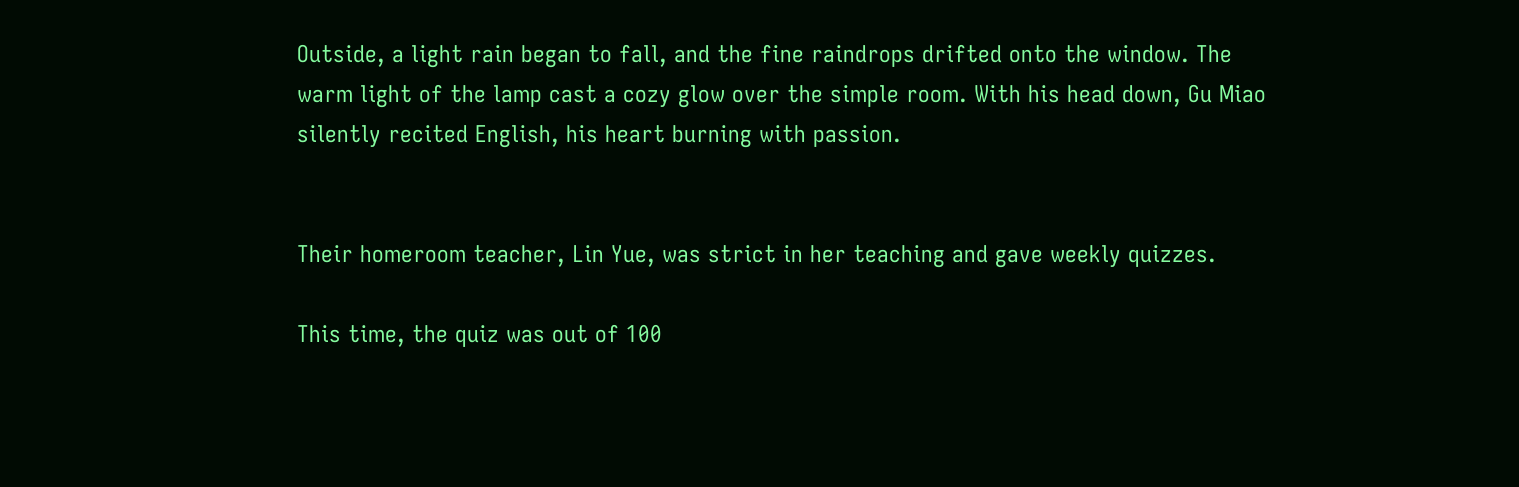Outside, a light rain began to fall, and the fine raindrops drifted onto the window. The warm light of the lamp cast a cozy glow over the simple room. With his head down, Gu Miao silently recited English, his heart burning with passion.


Their homeroom teacher, Lin Yue, was strict in her teaching and gave weekly quizzes.

This time, the quiz was out of 100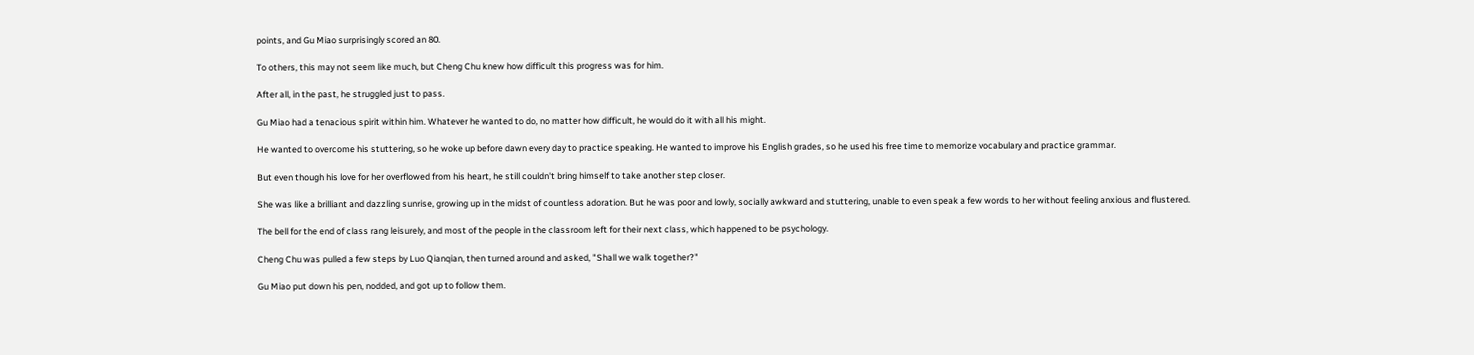points, and Gu Miao surprisingly scored an 80.

To others, this may not seem like much, but Cheng Chu knew how difficult this progress was for him.

After all, in the past, he struggled just to pass.

Gu Miao had a tenacious spirit within him. Whatever he wanted to do, no matter how difficult, he would do it with all his might.

He wanted to overcome his stuttering, so he woke up before dawn every day to practice speaking. He wanted to improve his English grades, so he used his free time to memorize vocabulary and practice grammar.

But even though his love for her overflowed from his heart, he still couldn't bring himself to take another step closer.

She was like a brilliant and dazzling sunrise, growing up in the midst of countless adoration. But he was poor and lowly, socially awkward and stuttering, unable to even speak a few words to her without feeling anxious and flustered.

The bell for the end of class rang leisurely, and most of the people in the classroom left for their next class, which happened to be psychology.

Cheng Chu was pulled a few steps by Luo Qianqian, then turned around and asked, "Shall we walk together?"

Gu Miao put down his pen, nodded, and got up to follow them.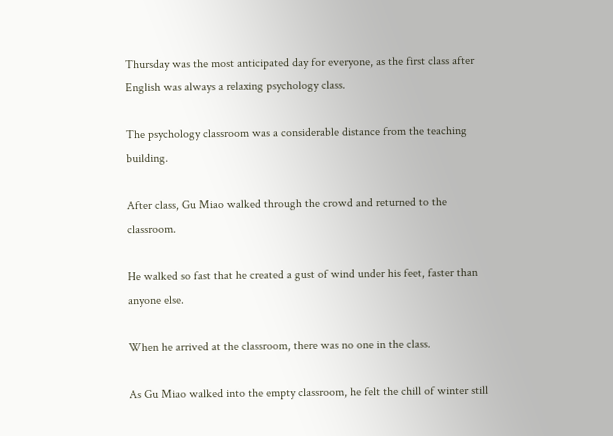Thursday was the most anticipated day for everyone, as the first class after English was always a relaxing psychology class.

The psychology classroom was a considerable distance from the teaching building.

After class, Gu Miao walked through the crowd and returned to the classroom.

He walked so fast that he created a gust of wind under his feet, faster than anyone else.

When he arrived at the classroom, there was no one in the class.

As Gu Miao walked into the empty classroom, he felt the chill of winter still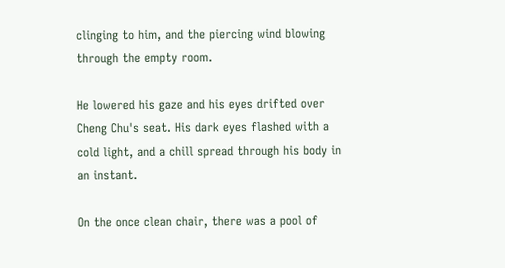clinging to him, and the piercing wind blowing through the empty room.

He lowered his gaze and his eyes drifted over Cheng Chu's seat. His dark eyes flashed with a cold light, and a chill spread through his body in an instant.

On the once clean chair, there was a pool of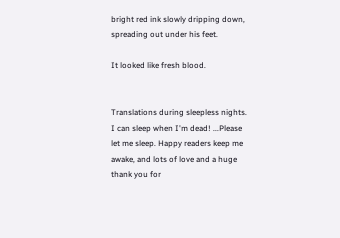bright red ink slowly dripping down, spreading out under his feet.

It looked like fresh blood.


Translations during sleepless nights. I can sleep when I'm dead! ...Please let me sleep. Happy readers keep me awake, and lots of love and a huge thank you for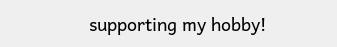supporting my hobby!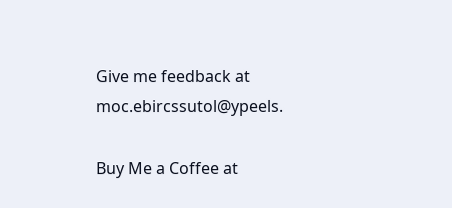Give me feedback at moc.ebircssutol@ypeels.

Buy Me a Coffee at